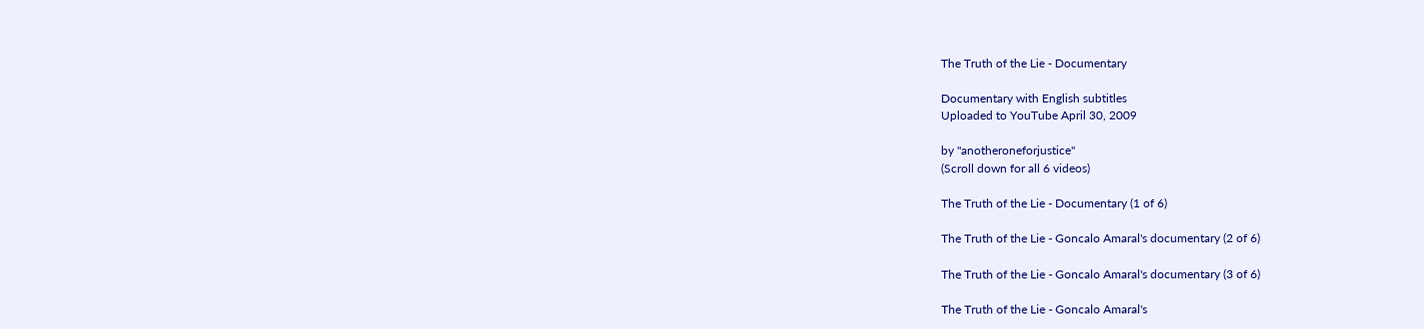The Truth of the Lie - Documentary

Documentary with English subtitles
Uploaded to YouTube April 30, 2009

by "anotheroneforjustice"
(Scroll down for all 6 videos)

The Truth of the Lie - Documentary (1 of 6)

The Truth of the Lie - Goncalo Amaral's documentary (2 of 6)

The Truth of the Lie - Goncalo Amaral's documentary (3 of 6)

The Truth of the Lie - Goncalo Amaral's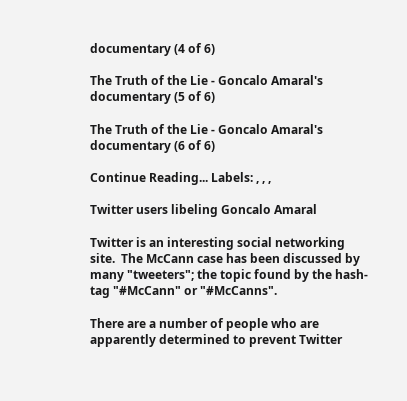documentary (4 of 6)

The Truth of the Lie - Goncalo Amaral's documentary (5 of 6)

The Truth of the Lie - Goncalo Amaral's documentary (6 of 6)

Continue Reading... Labels: , , ,

Twitter users libeling Goncalo Amaral

Twitter is an interesting social networking site.  The McCann case has been discussed by many "tweeters"; the topic found by the hash-tag "#McCann" or "#McCanns".

There are a number of people who are apparently determined to prevent Twitter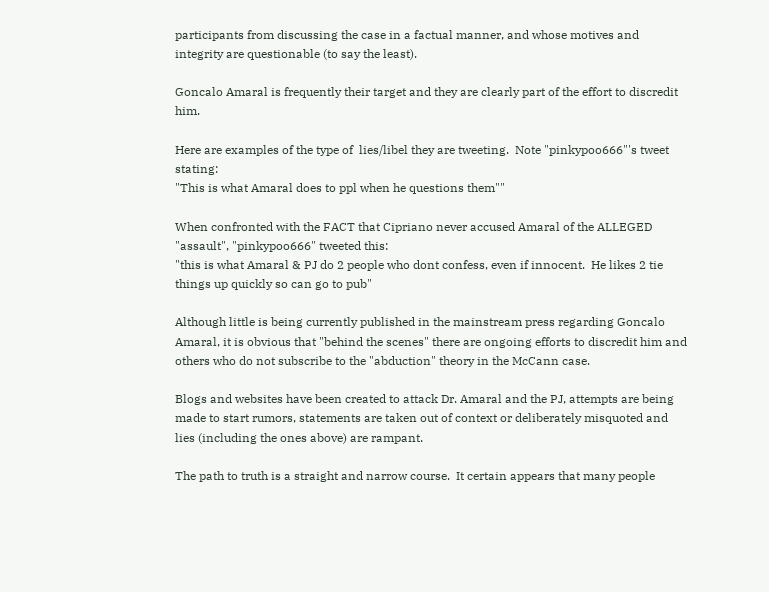participants from discussing the case in a factual manner, and whose motives and integrity are questionable (to say the least).

Goncalo Amaral is frequently their target and they are clearly part of the effort to discredit him.

Here are examples of the type of  lies/libel they are tweeting.  Note "pinkypoo666"'s tweet stating:
"This is what Amaral does to ppl when he questions them""

When confronted with the FACT that Cipriano never accused Amaral of the ALLEGED "assault", "pinkypoo666" tweeted this:
"this is what Amaral & PJ do 2 people who dont confess, even if innocent.  He likes 2 tie things up quickly so can go to pub"

Although little is being currently published in the mainstream press regarding Goncalo Amaral, it is obvious that "behind the scenes" there are ongoing efforts to discredit him and others who do not subscribe to the "abduction" theory in the McCann case.

Blogs and websites have been created to attack Dr. Amaral and the PJ, attempts are being made to start rumors, statements are taken out of context or deliberately misquoted and lies (including the ones above) are rampant.

The path to truth is a straight and narrow course.  It certain appears that many people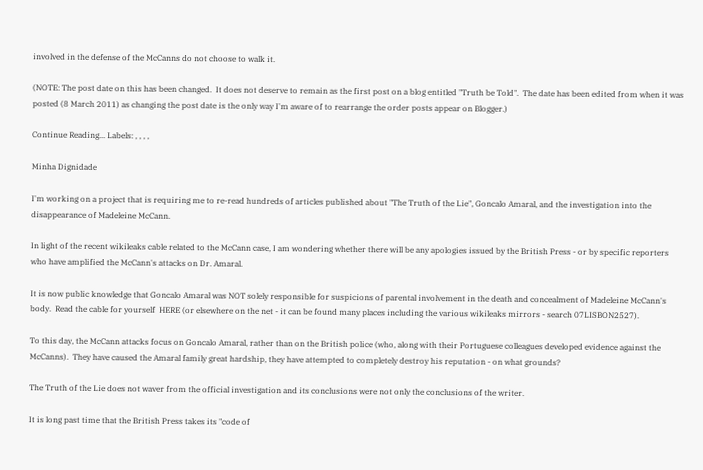involved in the defense of the McCanns do not choose to walk it.

(NOTE: The post date on this has been changed.  It does not deserve to remain as the first post on a blog entitled "Truth be Told".  The date has been edited from when it was posted (8 March 2011) as changing the post date is the only way I'm aware of to rearrange the order posts appear on Blogger.)

Continue Reading... Labels: , , , ,

Minha Dignidade

I'm working on a project that is requiring me to re-read hundreds of articles published about "The Truth of the Lie", Goncalo Amaral, and the investigation into the disappearance of Madeleine McCann.

In light of the recent wikileaks cable related to the McCann case, I am wondering whether there will be any apologies issued by the British Press - or by specific reporters who have amplified the McCann's attacks on Dr. Amaral.

It is now public knowledge that Goncalo Amaral was NOT solely responsible for suspicions of parental involvement in the death and concealment of Madeleine McCann's body.  Read the cable for yourself  HERE (or elsewhere on the net - it can be found many places including the various wikileaks mirrors - search 07LISBON2527).

To this day, the McCann attacks focus on Goncalo Amaral, rather than on the British police (who, along with their Portuguese colleagues developed evidence against the McCanns).  They have caused the Amaral family great hardship, they have attempted to completely destroy his reputation - on what grounds?

The Truth of the Lie does not waver from the official investigation and its conclusions were not only the conclusions of the writer.

It is long past time that the British Press takes its "code of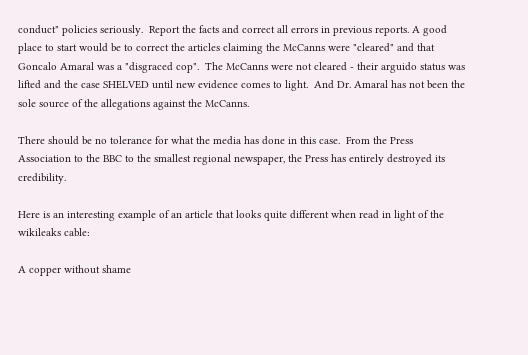conduct" policies seriously.  Report the facts and correct all errors in previous reports. A good place to start would be to correct the articles claiming the McCanns were "cleared" and that Goncalo Amaral was a "disgraced cop".  The McCanns were not cleared - their arguido status was lifted and the case SHELVED until new evidence comes to light.  And Dr. Amaral has not been the sole source of the allegations against the McCanns.

There should be no tolerance for what the media has done in this case.  From the Press Association to the BBC to the smallest regional newspaper, the Press has entirely destroyed its credibility.

Here is an interesting example of an article that looks quite different when read in light of the wikileaks cable:

A copper without shame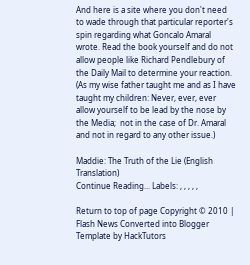And here is a site where you don't need to wade through that particular reporter's spin regarding what Goncalo Amaral wrote. Read the book yourself and do not allow people like Richard Pendlebury of the Daily Mail to determine your reaction.  (As my wise father taught me and as I have taught my children: Never, ever, ever allow yourself to be lead by the nose by the Media;  not in the case of Dr. Amaral and not in regard to any other issue.)

Maddie: The Truth of the Lie (English Translation)
Continue Reading... Labels: , , , , ,

Return to top of page Copyright © 2010 | Flash News Converted into Blogger Template by HackTutors